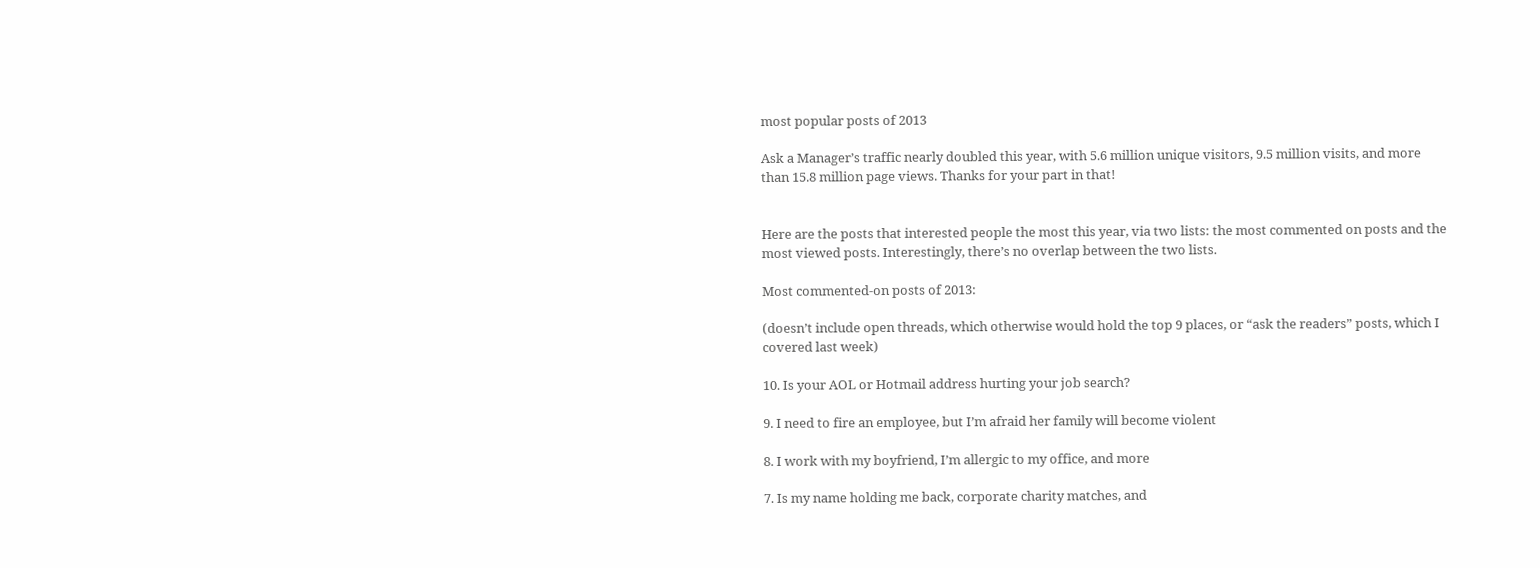most popular posts of 2013

Ask a Manager’s traffic nearly doubled this year, with 5.6 million unique visitors, 9.5 million visits, and more than 15.8 million page views. Thanks for your part in that!


Here are the posts that interested people the most this year, via two lists: the most commented on posts and the most viewed posts. Interestingly, there’s no overlap between the two lists.

Most commented-on posts of 2013:

(doesn’t include open threads, which otherwise would hold the top 9 places, or “ask the readers” posts, which I covered last week)

10. Is your AOL or Hotmail address hurting your job search?

9. I need to fire an employee, but I’m afraid her family will become violent

8. I work with my boyfriend, I’m allergic to my office, and more

7. Is my name holding me back, corporate charity matches, and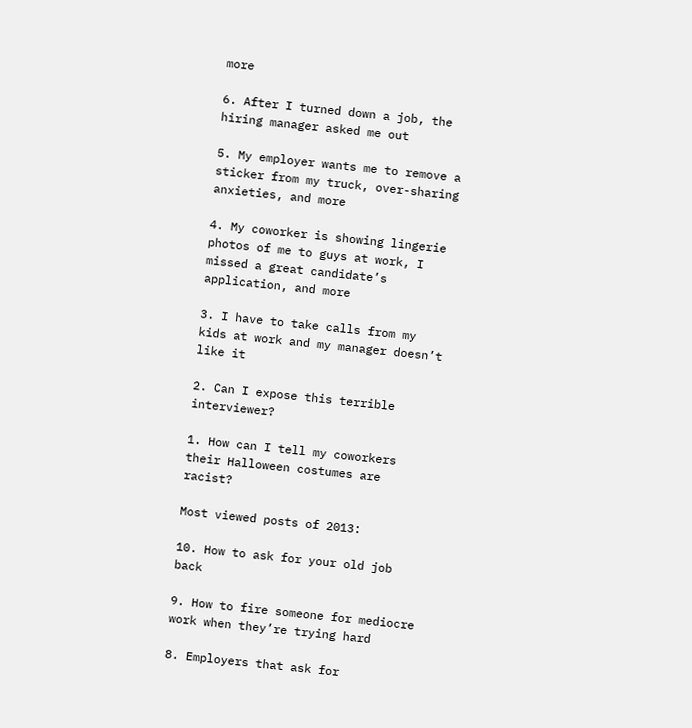more

6. After I turned down a job, the hiring manager asked me out

5. My employer wants me to remove a sticker from my truck, over-sharing anxieties, and more

4. My coworker is showing lingerie photos of me to guys at work, I missed a great candidate’s application, and more

3. I have to take calls from my kids at work and my manager doesn’t like it

2. Can I expose this terrible interviewer?

1. How can I tell my coworkers their Halloween costumes are racist?

Most viewed posts of 2013:

10. How to ask for your old job back

9. How to fire someone for mediocre work when they’re trying hard

8. Employers that ask for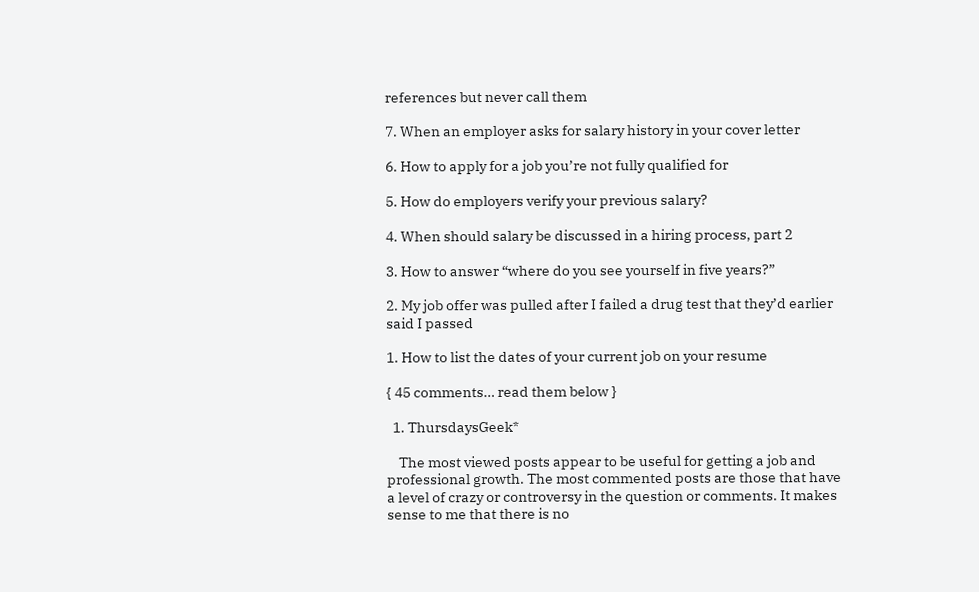references but never call them

7. When an employer asks for salary history in your cover letter

6. How to apply for a job you’re not fully qualified for

5. How do employers verify your previous salary?

4. When should salary be discussed in a hiring process, part 2

3. How to answer “where do you see yourself in five years?”

2. My job offer was pulled after I failed a drug test that they’d earlier said I passed

1. How to list the dates of your current job on your resume

{ 45 comments… read them below }

  1. ThursdaysGeek*

    The most viewed posts appear to be useful for getting a job and professional growth. The most commented posts are those that have a level of crazy or controversy in the question or comments. It makes sense to me that there is no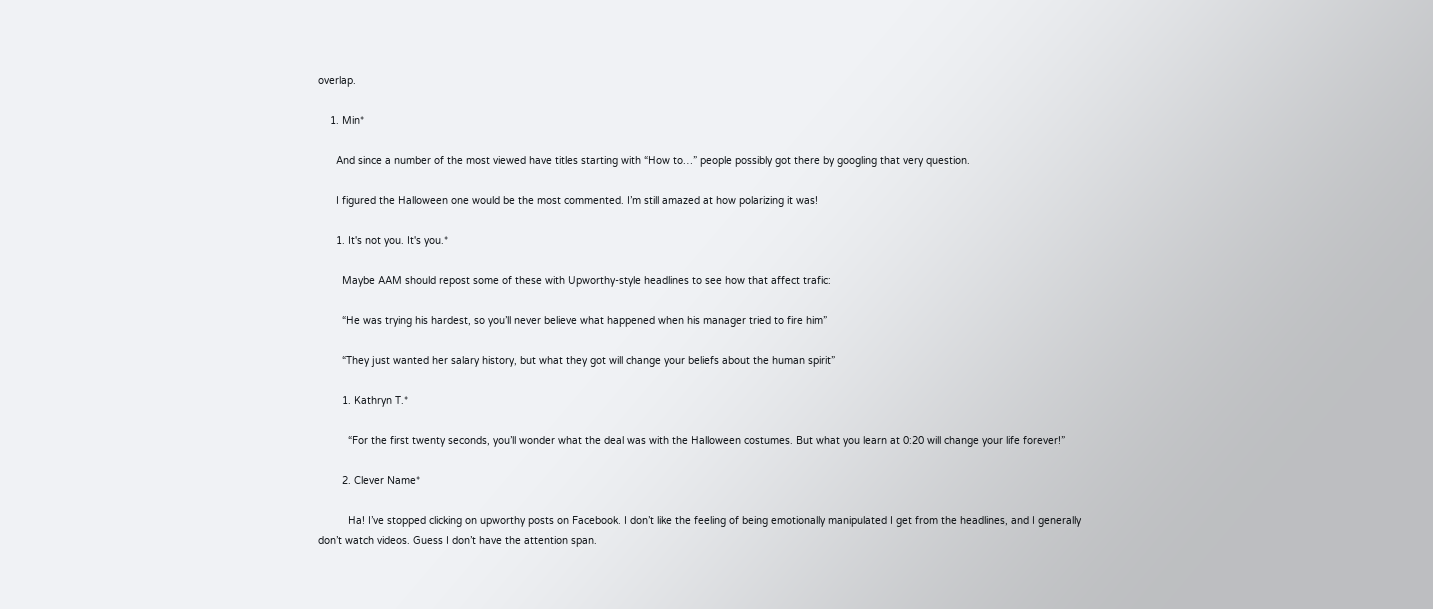overlap.

    1. Min*

      And since a number of the most viewed have titles starting with “How to…” people possibly got there by googling that very question.

      I figured the Halloween one would be the most commented. I’m still amazed at how polarizing it was!

      1. It's not you. It's you.*

        Maybe AAM should repost some of these with Upworthy-style headlines to see how that affect trafic:

        “He was trying his hardest, so you’ll never believe what happened when his manager tried to fire him”

        “They just wanted her salary history, but what they got will change your beliefs about the human spirit”

        1. Kathryn T.*

          “For the first twenty seconds, you’ll wonder what the deal was with the Halloween costumes. But what you learn at 0:20 will change your life forever!”

        2. Clever Name*

          Ha! I’ve stopped clicking on upworthy posts on Facebook. I don’t like the feeling of being emotionally manipulated I get from the headlines, and I generally don’t watch videos. Guess I don’t have the attention span.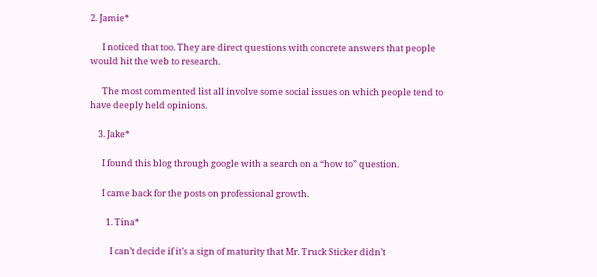2. Jamie*

      I noticed that too. They are direct questions with concrete answers that people would hit the web to research.

      The most commented list all involve some social issues on which people tend to have deeply held opinions.

    3. Jake*

      I found this blog through google with a search on a “how to” question.

      I came back for the posts on professional growth.

        1. Tina*

          I can’t decide if it’s a sign of maturity that Mr. Truck Sticker didn’t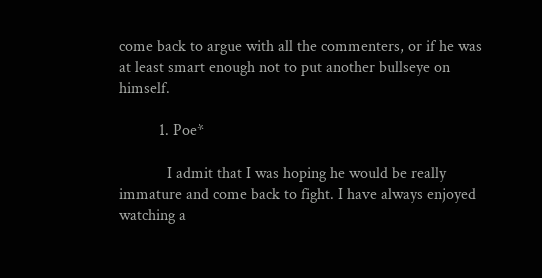come back to argue with all the commenters, or if he was at least smart enough not to put another bullseye on himself.

          1. Poe*

            I admit that I was hoping he would be really immature and come back to fight. I have always enjoyed watching a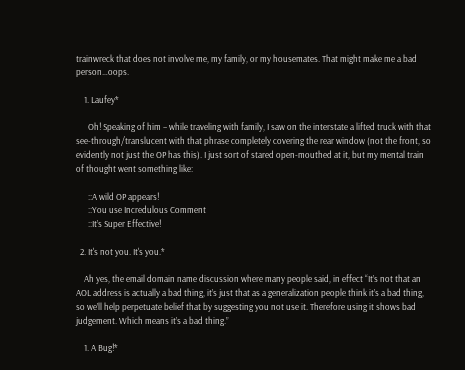trainwreck that does not involve me, my family, or my housemates. That might make me a bad person…oops.

    1. Laufey*

      Oh! Speaking of him – while traveling with family, I saw on the interstate a lifted truck with that see-through/translucent with that phrase completely covering the rear window (not the front, so evidently not just the OP has this). I just sort of stared open-mouthed at it, but my mental train of thought went something like:

      ::A wild OP appears!
      ::You use Incredulous Comment
      ::It’s Super Effective!

  2. It's not you. It's you.*

    Ah yes, the email domain name discussion where many people said, in effect “It’s not that an AOL address is actually a bad thing, it’s just that as a generalization people think it’s a bad thing, so we’ll help perpetuate belief that by suggesting you not use it. Therefore using it shows bad judgement. Which means it’s a bad thing.”

    1. A Bug!*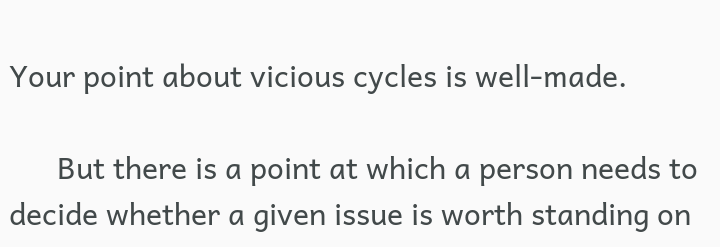Your point about vicious cycles is well-made.

      But there is a point at which a person needs to decide whether a given issue is worth standing on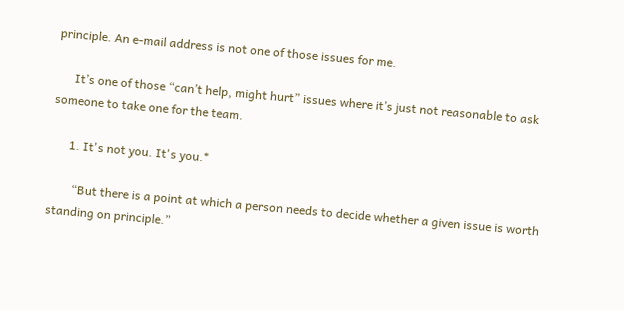principle. An e-mail address is not one of those issues for me.

      It’s one of those “can’t help, might hurt” issues where it’s just not reasonable to ask someone to take one for the team.

      1. It's not you. It's you.*

        “But there is a point at which a person needs to decide whether a given issue is worth standing on principle.”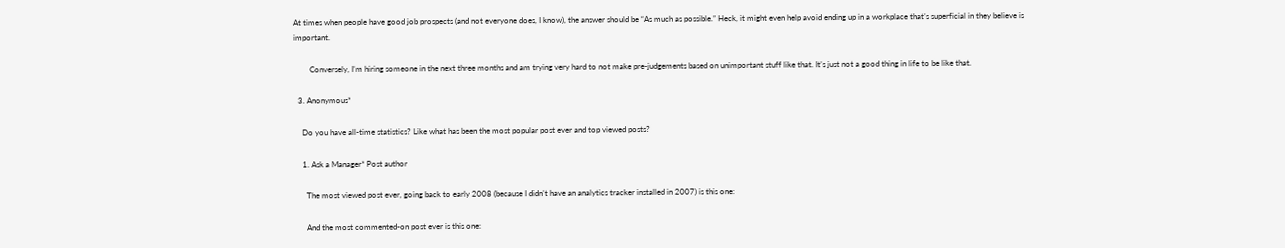At times when people have good job prospects (and not everyone does, I know), the answer should be “As much as possible.” Heck, it might even help avoid ending up in a workplace that’s superficial in they believe is important.

        Conversely, I’m hiring someone in the next three months and am trying very hard to not make pre-judgements based on unimportant stuff like that. It’s just not a good thing in life to be like that.

  3. Anonymous*

    Do you have all-time statistics? Like what has been the most popular post ever and top viewed posts?

    1. Ask a Manager* Post author

      The most viewed post ever, going back to early 2008 (because I didn’t have an analytics tracker installed in 2007) is this one:

      And the most commented-on post ever is this one: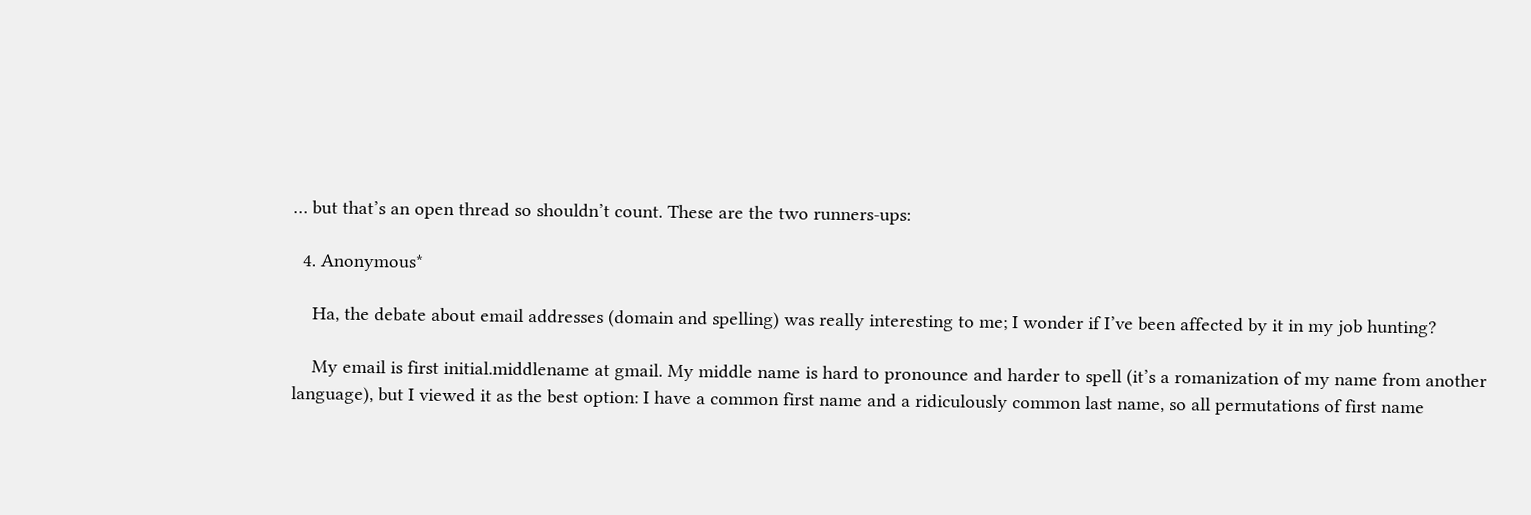… but that’s an open thread so shouldn’t count. These are the two runners-ups:

  4. Anonymous*

    Ha, the debate about email addresses (domain and spelling) was really interesting to me; I wonder if I’ve been affected by it in my job hunting?

    My email is first initial.middlename at gmail. My middle name is hard to pronounce and harder to spell (it’s a romanization of my name from another language), but I viewed it as the best option: I have a common first name and a ridiculously common last name, so all permutations of first name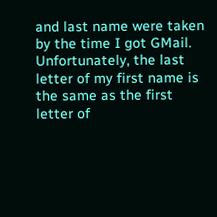and last name were taken by the time I got GMail. Unfortunately, the last letter of my first name is the same as the first letter of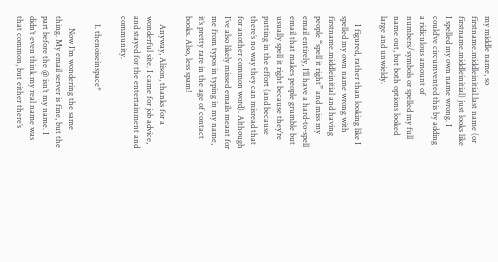my middle name, so firstname.middleinitial.last name (or firstname.middleinitial) just looks like I spelled my own name wrong. I could’ve circumvented this by adding a ridiculous amount of numbers/symbols or spelled my full name out, but both options looked large and unwieldy.

    I figured, rather than looking like I spelled my own name wrong with firstname.middleinitial and having people “spell it right” and miss my email entirely, I’ll have a hard-to-spell email that makes people grumble but usually spell it right because they’re putting in the effort (and because there’s no way they can misread that for another common word). Although I’ve also likely missed emails meant for me from typos in typing in my name, it’s pretty rare in the age of contact books. Also, less spam!

    Anyway, Alison, thanks for a wonderful site. I came for job advice, and stayed for the entertainment and community.

    1. thenoiseinspace*

      Now I’m wondering the same thing. My email server is fine, but the part before the @ isn’t my name. I didn’t even think my real name was that common, but either there’s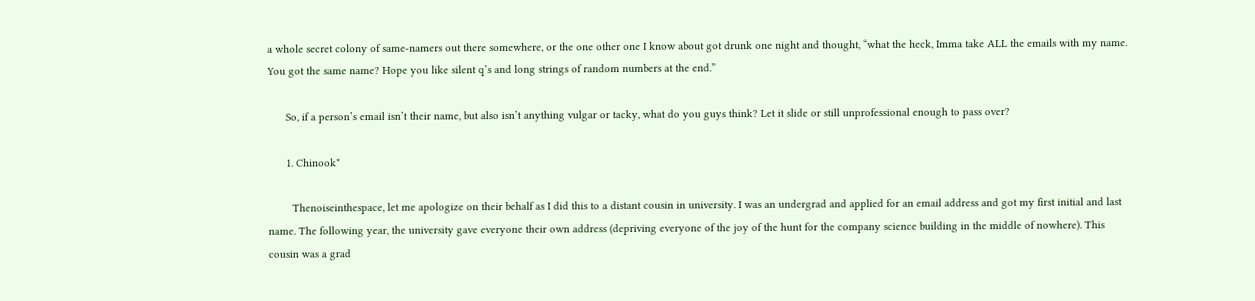a whole secret colony of same-namers out there somewhere, or the one other one I know about got drunk one night and thought, “what the heck, Imma take ALL the emails with my name. You got the same name? Hope you like silent q’s and long strings of random numbers at the end.”

      So, if a person’s email isn’t their name, but also isn’t anything vulgar or tacky, what do you guys think? Let it slide or still unprofessional enough to pass over?

      1. Chinook*

        Thenoiseinthespace, let me apologize on their behalf as I did this to a distant cousin in university. I was an undergrad and applied for an email address and got my first initial and last name. The following year, the university gave everyone their own address (depriving everyone of the joy of the hunt for the company science building in the middle of nowhere). This cousin was a grad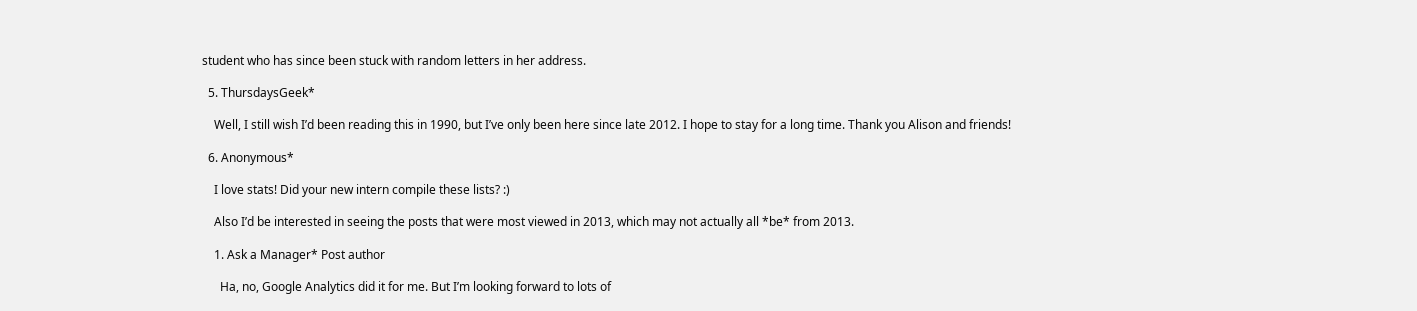student who has since been stuck with random letters in her address.

  5. ThursdaysGeek*

    Well, I still wish I’d been reading this in 1990, but I’ve only been here since late 2012. I hope to stay for a long time. Thank you Alison and friends!

  6. Anonymous*

    I love stats! Did your new intern compile these lists? :)

    Also I’d be interested in seeing the posts that were most viewed in 2013, which may not actually all *be* from 2013.

    1. Ask a Manager* Post author

      Ha, no, Google Analytics did it for me. But I’m looking forward to lots of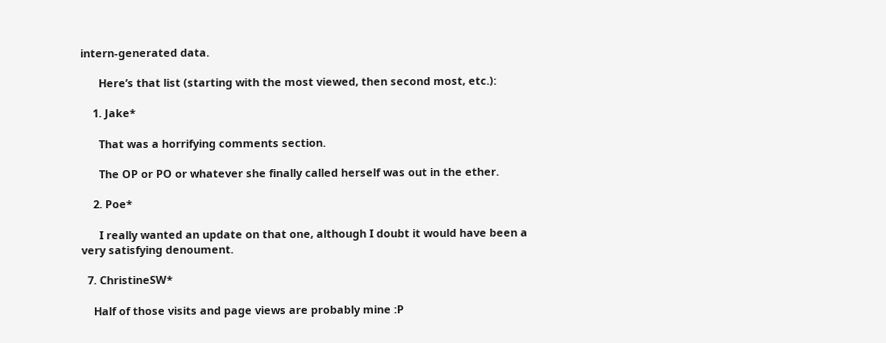intern-generated data.

      Here’s that list (starting with the most viewed, then second most, etc.):

    1. Jake*

      That was a horrifying comments section.

      The OP or PO or whatever she finally called herself was out in the ether.

    2. Poe*

      I really wanted an update on that one, although I doubt it would have been a very satisfying denoument.

  7. ChristineSW*

    Half of those visits and page views are probably mine :P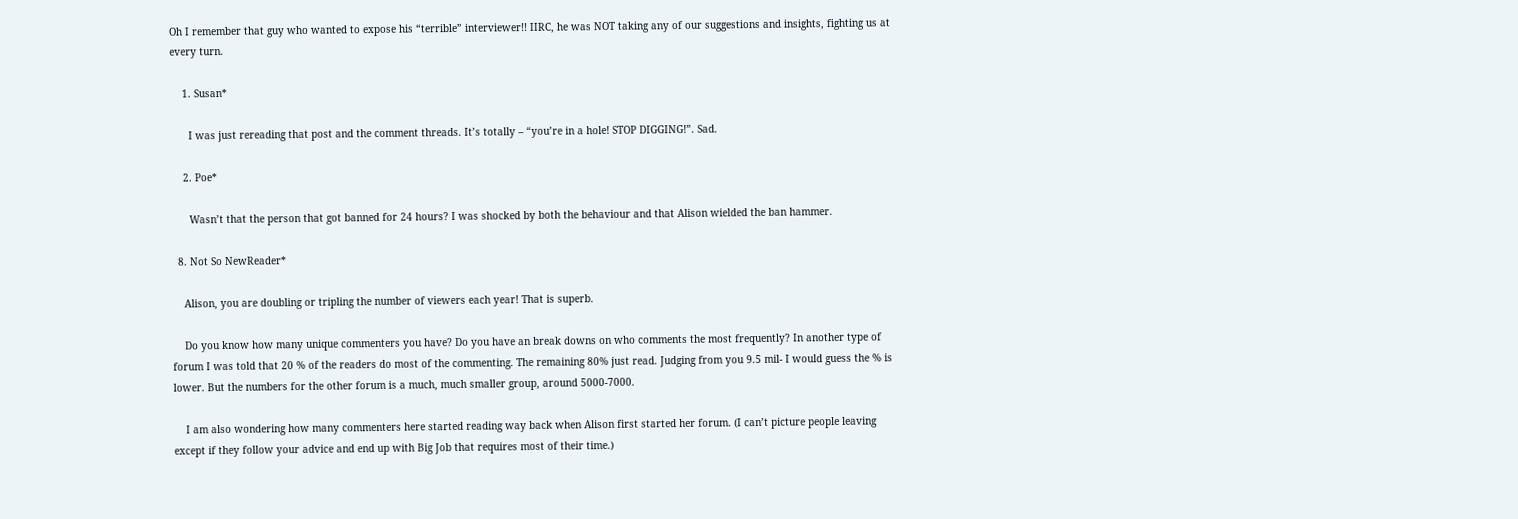Oh I remember that guy who wanted to expose his “terrible” interviewer!! IIRC, he was NOT taking any of our suggestions and insights, fighting us at every turn.

    1. Susan*

      I was just rereading that post and the comment threads. It’s totally – “you’re in a hole! STOP DIGGING!”. Sad.

    2. Poe*

      Wasn’t that the person that got banned for 24 hours? I was shocked by both the behaviour and that Alison wielded the ban hammer.

  8. Not So NewReader*

    Alison, you are doubling or tripling the number of viewers each year! That is superb.

    Do you know how many unique commenters you have? Do you have an break downs on who comments the most frequently? In another type of forum I was told that 20 % of the readers do most of the commenting. The remaining 80% just read. Judging from you 9.5 mil- I would guess the % is lower. But the numbers for the other forum is a much, much smaller group, around 5000-7000.

    I am also wondering how many commenters here started reading way back when Alison first started her forum. (I can’t picture people leaving except if they follow your advice and end up with Big Job that requires most of their time.)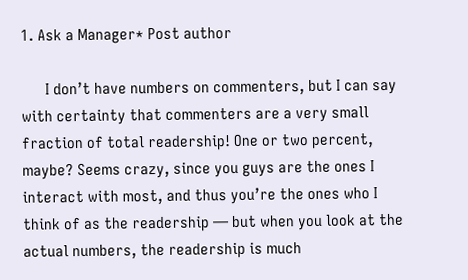1. Ask a Manager* Post author

      I don’t have numbers on commenters, but I can say with certainty that commenters are a very small fraction of total readership! One or two percent, maybe? Seems crazy, since you guys are the ones I interact with most, and thus you’re the ones who I think of as the readership — but when you look at the actual numbers, the readership is much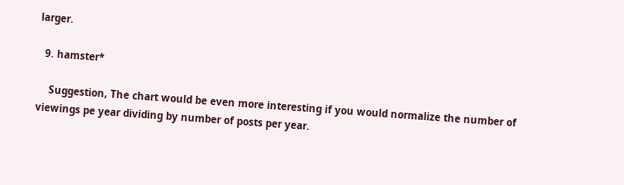larger.

  9. hamster*

    Suggestion, The chart would be even more interesting if you would normalize the number of viewings pe year dividing by number of posts per year.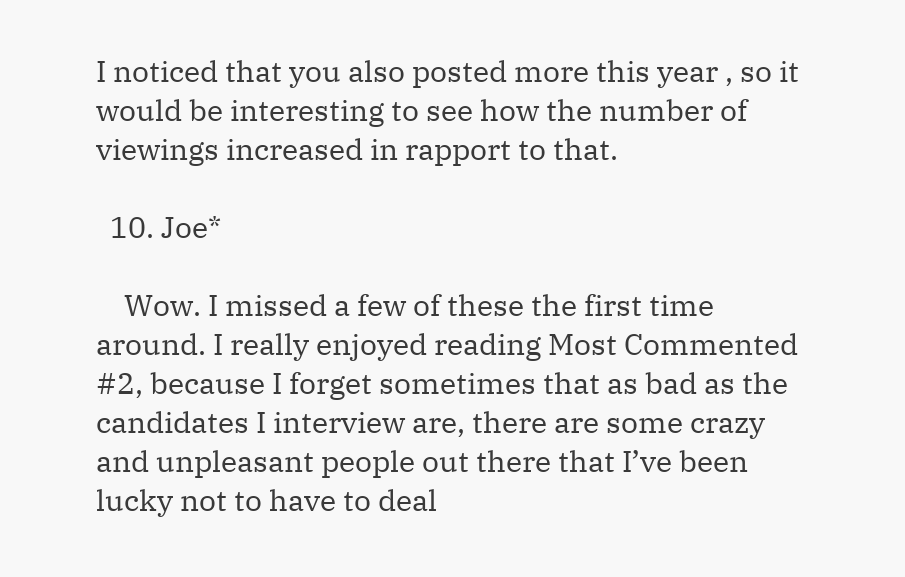I noticed that you also posted more this year , so it would be interesting to see how the number of viewings increased in rapport to that.

  10. Joe*

    Wow. I missed a few of these the first time around. I really enjoyed reading Most Commented #2, because I forget sometimes that as bad as the candidates I interview are, there are some crazy and unpleasant people out there that I’ve been lucky not to have to deal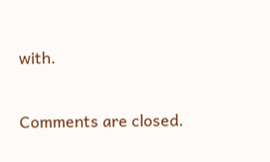with.

Comments are closed.